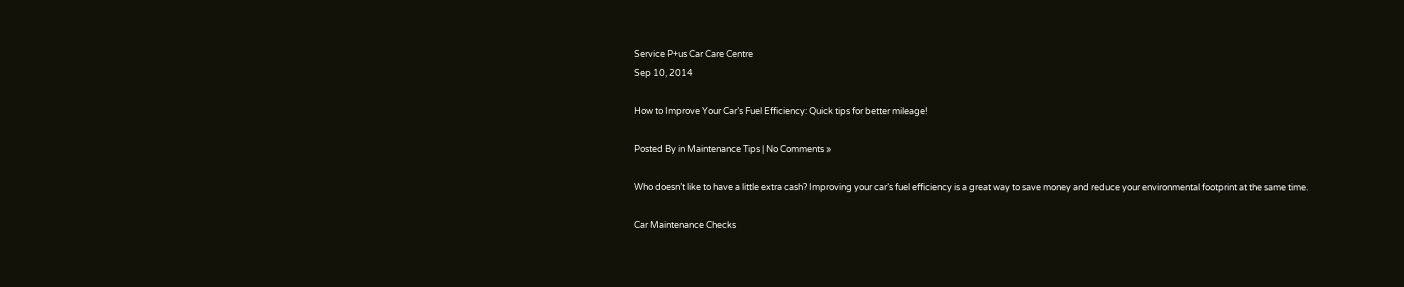Service P+us Car Care Centre
Sep 10, 2014

How to Improve Your Car’s Fuel Efficiency: Quick tips for better mileage!

Posted By in Maintenance Tips | No Comments »

Who doesn’t like to have a little extra cash? Improving your car’s fuel efficiency is a great way to save money and reduce your environmental footprint at the same time.

Car Maintenance Checks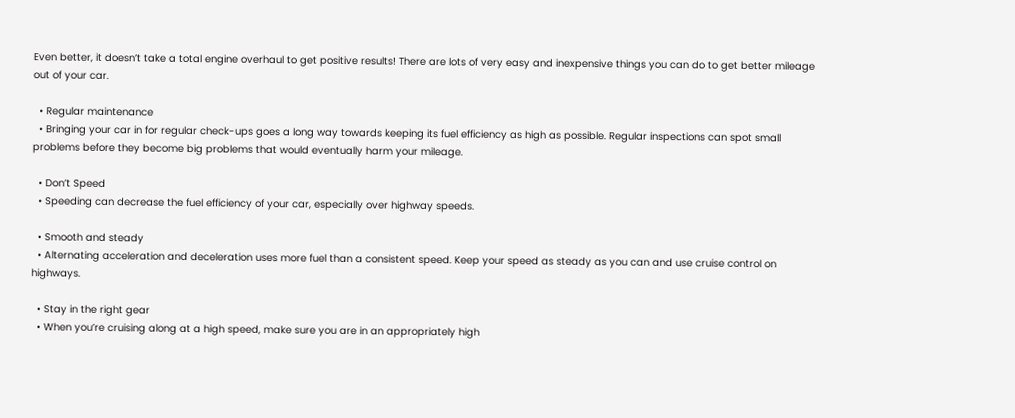Even better, it doesn’t take a total engine overhaul to get positive results! There are lots of very easy and inexpensive things you can do to get better mileage out of your car.

  • Regular maintenance
  • Bringing your car in for regular check-ups goes a long way towards keeping its fuel efficiency as high as possible. Regular inspections can spot small problems before they become big problems that would eventually harm your mileage.

  • Don’t Speed
  • Speeding can decrease the fuel efficiency of your car, especially over highway speeds.

  • Smooth and steady
  • Alternating acceleration and deceleration uses more fuel than a consistent speed. Keep your speed as steady as you can and use cruise control on highways.

  • Stay in the right gear
  • When you’re cruising along at a high speed, make sure you are in an appropriately high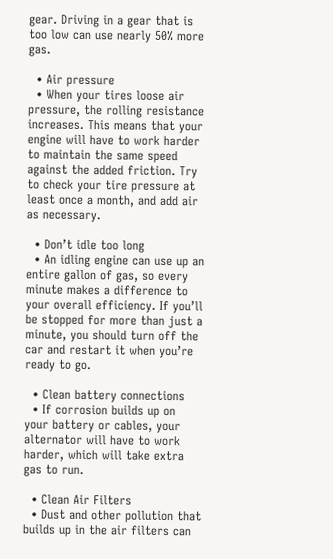gear. Driving in a gear that is too low can use nearly 50% more gas.

  • Air pressure
  • When your tires loose air pressure, the rolling resistance increases. This means that your engine will have to work harder to maintain the same speed against the added friction. Try to check your tire pressure at least once a month, and add air as necessary.

  • Don’t idle too long
  • An idling engine can use up an entire gallon of gas, so every minute makes a difference to your overall efficiency. If you’ll be stopped for more than just a minute, you should turn off the car and restart it when you’re ready to go.

  • Clean battery connections
  • If corrosion builds up on your battery or cables, your alternator will have to work harder, which will take extra gas to run.

  • Clean Air Filters
  • Dust and other pollution that builds up in the air filters can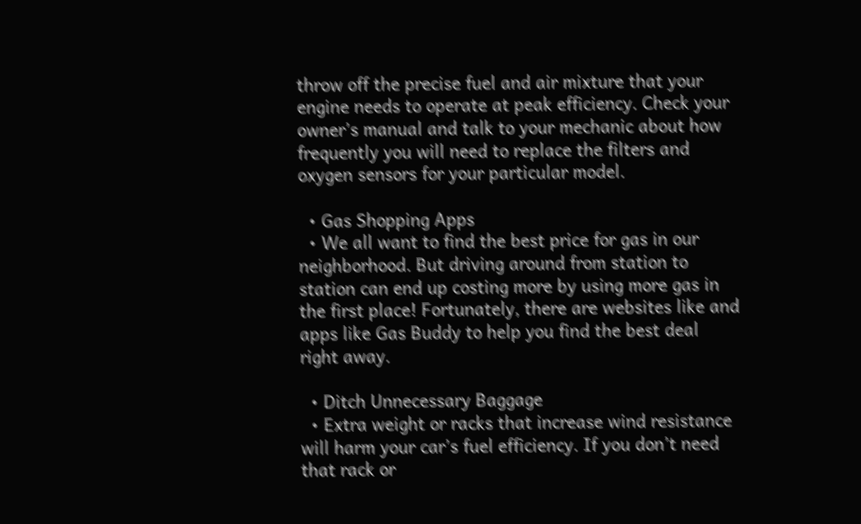throw off the precise fuel and air mixture that your engine needs to operate at peak efficiency. Check your owner’s manual and talk to your mechanic about how frequently you will need to replace the filters and oxygen sensors for your particular model.

  • Gas Shopping Apps
  • We all want to find the best price for gas in our neighborhood. But driving around from station to station can end up costing more by using more gas in the first place! Fortunately, there are websites like and apps like Gas Buddy to help you find the best deal right away.

  • Ditch Unnecessary Baggage
  • Extra weight or racks that increase wind resistance will harm your car’s fuel efficiency. If you don’t need that rack or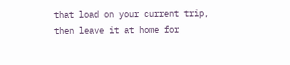that load on your current trip, then leave it at home for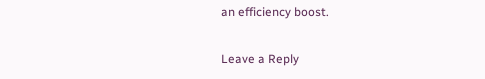an efficiency boost.

Leave a Reply